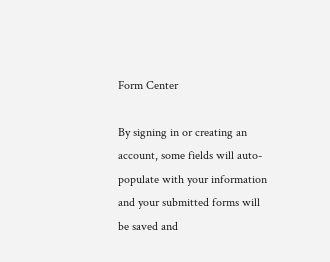Form Center

By signing in or creating an account, some fields will auto-populate with your information and your submitted forms will be saved and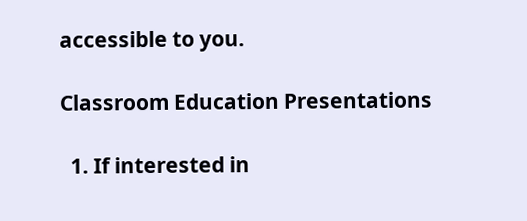accessible to you.

Classroom Education Presentations

  1. If interested in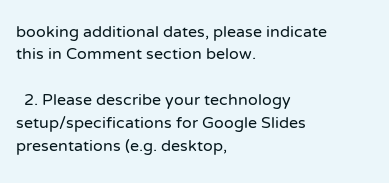booking additional dates, please indicate this in Comment section below.

  2. Please describe your technology setup/specifications for Google Slides presentations (e.g. desktop,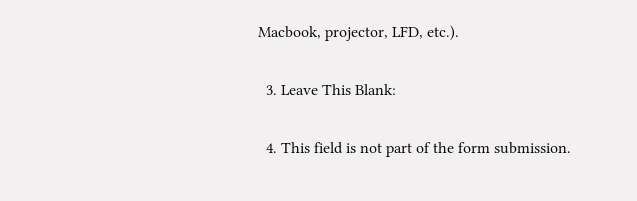Macbook, projector, LFD, etc.).

  3. Leave This Blank:

  4. This field is not part of the form submission.